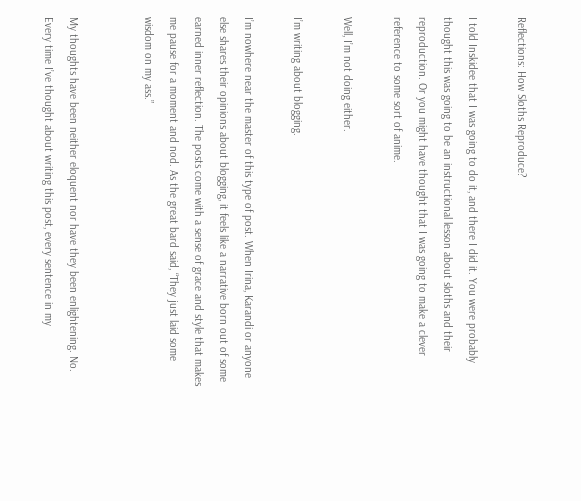Reflections: How Sloths Reproduce?

I told Inskidee that I was going to do it, and there I did it. You were probably thought this was going to be an instructional lesson about sloths and their reproduction. Or you might have thought that I was going to make a clever reference to some sort of anime.

Well, I’m not doing either.

I’m writing about blogging.

I’m nowhere near the master of this type of post. When Irina, Karandi or anyone else shares their opinions about blogging, it feels like a narrative born out of some earned inner reflection. The posts come with a sense of grace and style that makes me pause for a moment and nod. As the great bard said, “They just laid some wisdom on my ass.”


My thoughts have been neither eloquent nor have they been enlightening. No. Every time I’ve thought about writing this post, every sentence in my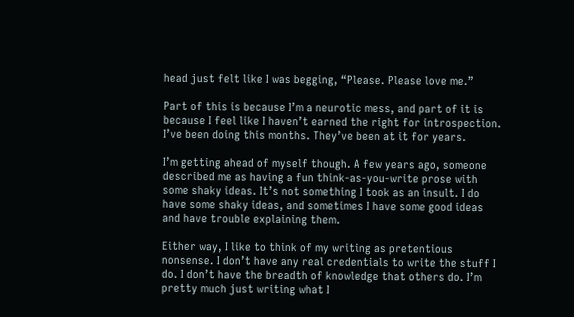head just felt like I was begging, “Please. Please love me.”

Part of this is because I’m a neurotic mess, and part of it is because I feel like I haven’t earned the right for introspection. I’ve been doing this months. They’ve been at it for years.

I’m getting ahead of myself though. A few years ago, someone described me as having a fun think-as-you-write prose with some shaky ideas. It’s not something I took as an insult. I do have some shaky ideas, and sometimes I have some good ideas and have trouble explaining them.

Either way, I like to think of my writing as pretentious nonsense. I don’t have any real credentials to write the stuff I do. I don’t have the breadth of knowledge that others do. I’m pretty much just writing what I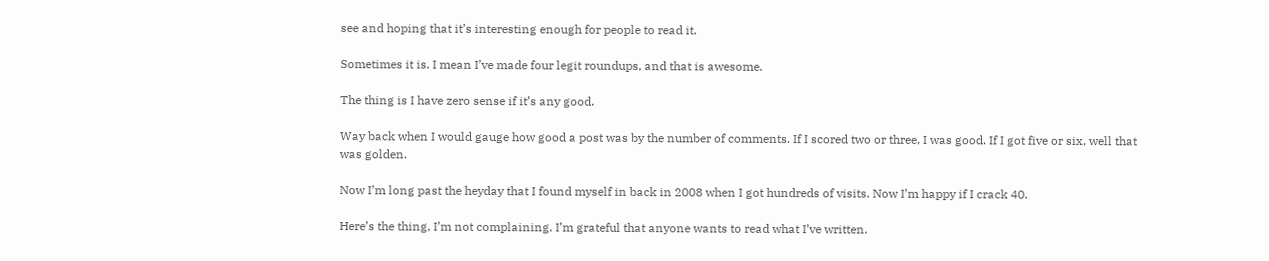see and hoping that it’s interesting enough for people to read it.

Sometimes it is. I mean I’ve made four legit roundups, and that is awesome.

The thing is I have zero sense if it’s any good.

Way back when I would gauge how good a post was by the number of comments. If I scored two or three, I was good. If I got five or six, well that was golden.

Now I’m long past the heyday that I found myself in back in 2008 when I got hundreds of visits. Now I’m happy if I crack 40.

Here’s the thing, I’m not complaining. I’m grateful that anyone wants to read what I’ve written.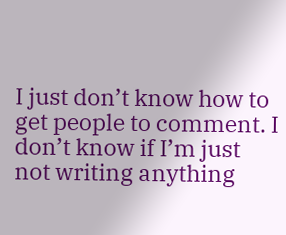I just don’t know how to get people to comment. I don’t know if I’m just not writing anything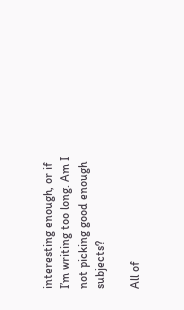interesting enough, or if I’m writing too long. Am I not picking good enough subjects?

All of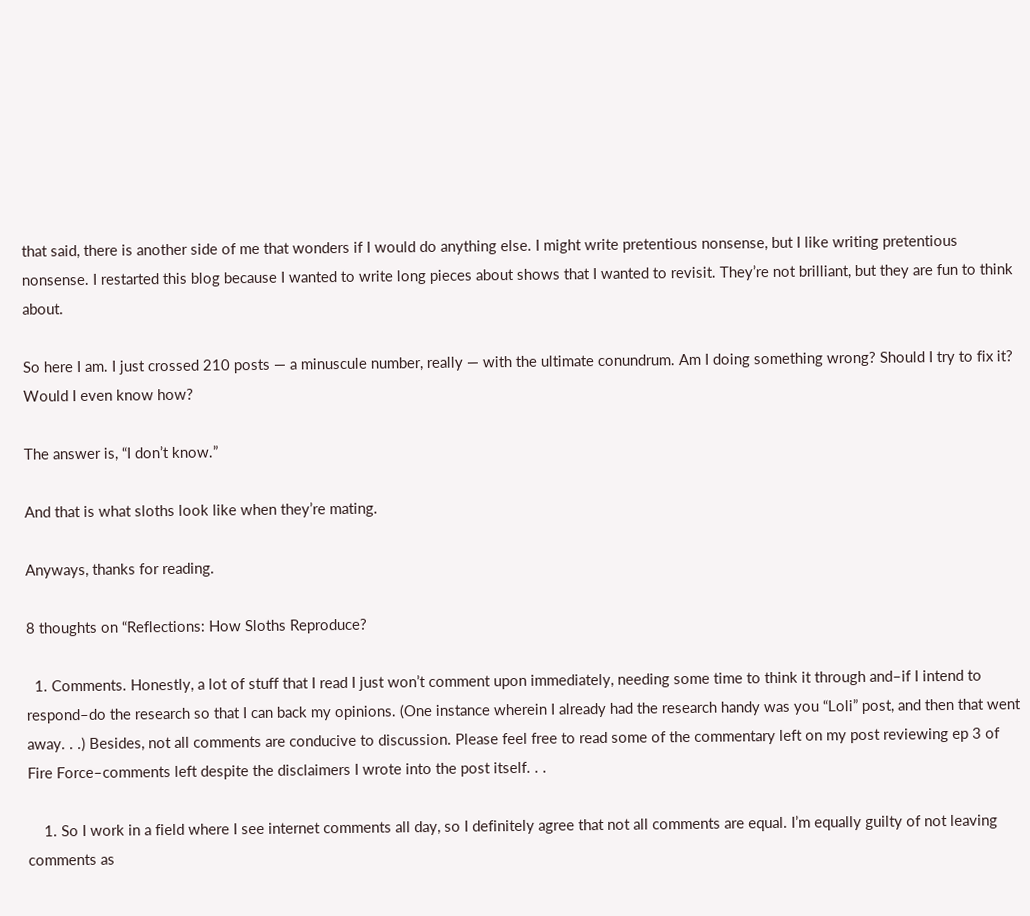that said, there is another side of me that wonders if I would do anything else. I might write pretentious nonsense, but I like writing pretentious nonsense. I restarted this blog because I wanted to write long pieces about shows that I wanted to revisit. They’re not brilliant, but they are fun to think about.

So here I am. I just crossed 210 posts — a minuscule number, really — with the ultimate conundrum. Am I doing something wrong? Should I try to fix it? Would I even know how?

The answer is, “I don’t know.”

And that is what sloths look like when they’re mating.

Anyways, thanks for reading.

8 thoughts on “Reflections: How Sloths Reproduce?

  1. Comments. Honestly, a lot of stuff that I read I just won’t comment upon immediately, needing some time to think it through and–if I intend to respond–do the research so that I can back my opinions. (One instance wherein I already had the research handy was you “Loli” post, and then that went away. . .) Besides, not all comments are conducive to discussion. Please feel free to read some of the commentary left on my post reviewing ep 3 of Fire Force–comments left despite the disclaimers I wrote into the post itself. . .

    1. So I work in a field where I see internet comments all day, so I definitely agree that not all comments are equal. I’m equally guilty of not leaving comments as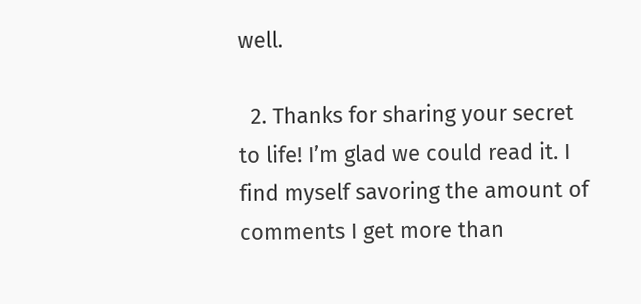well.

  2. Thanks for sharing your secret to life! I’m glad we could read it. I find myself savoring the amount of comments I get more than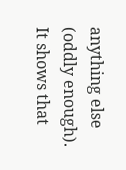anything else (oddly enough). It shows that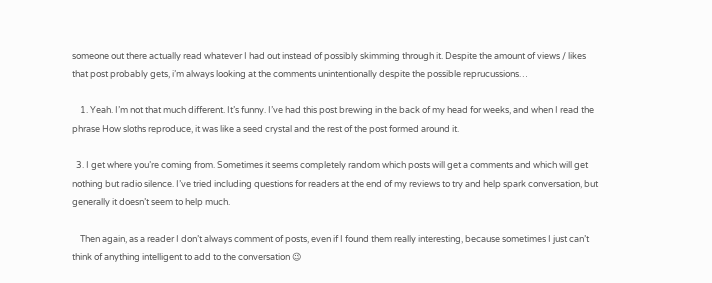someone out there actually read whatever I had out instead of possibly skimming through it. Despite the amount of views / likes that post probably gets, i’m always looking at the comments unintentionally despite the possible reprucussions…

    1. Yeah. I’m not that much different. It’s funny. I’ve had this post brewing in the back of my head for weeks, and when I read the phrase How sloths reproduce, it was like a seed crystal and the rest of the post formed around it.

  3. I get where you’re coming from. Sometimes it seems completely random which posts will get a comments and which will get nothing but radio silence. I’ve tried including questions for readers at the end of my reviews to try and help spark conversation, but generally it doesn’t seem to help much.

    Then again, as a reader I don’t always comment of posts, even if I found them really interesting, because sometimes I just can’t think of anything intelligent to add to the conversation 😉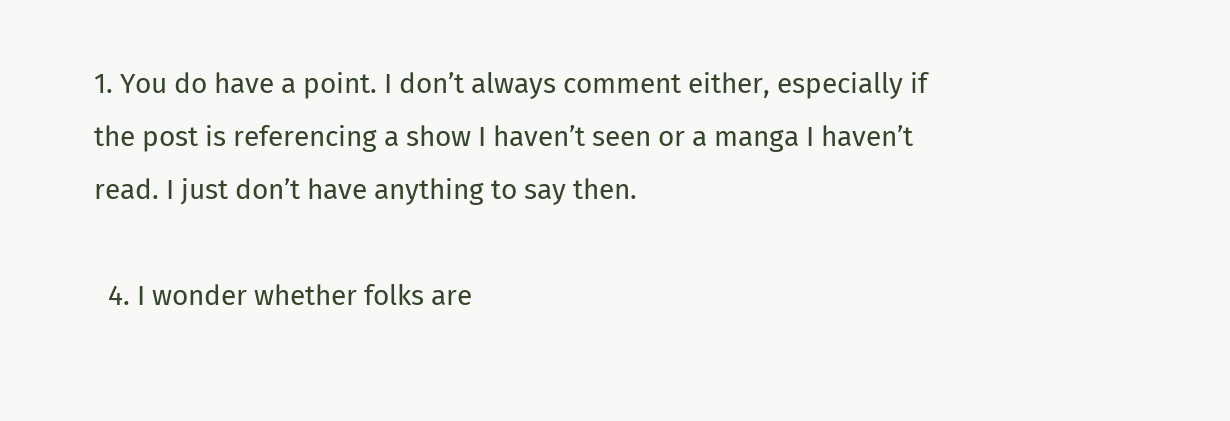1. You do have a point. I don’t always comment either, especially if the post is referencing a show I haven’t seen or a manga I haven’t read. I just don’t have anything to say then.

  4. I wonder whether folks are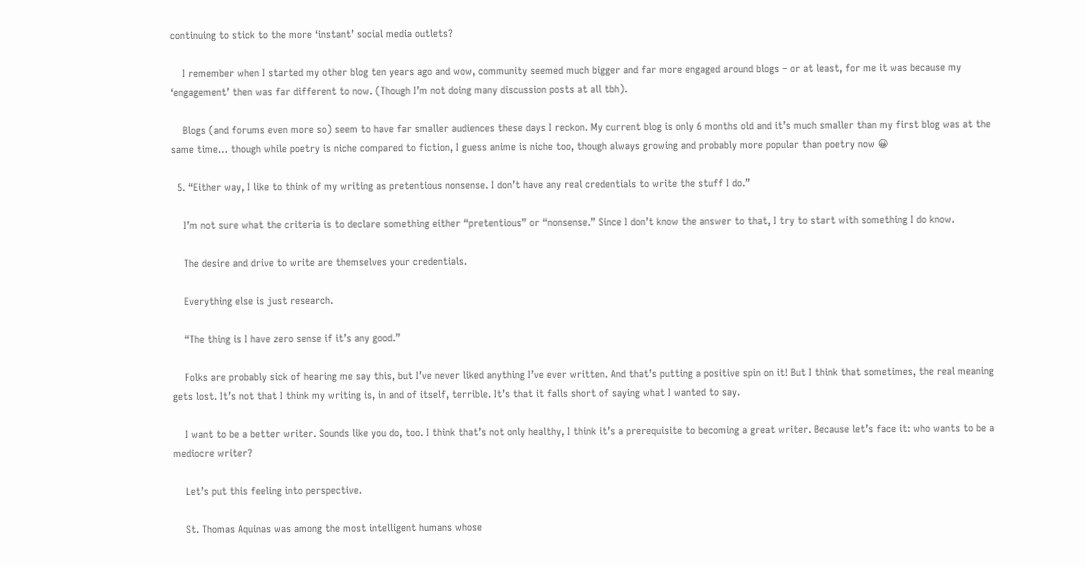continuing to stick to the more ‘instant’ social media outlets?

    I remember when I started my other blog ten years ago and wow, community seemed much bigger and far more engaged around blogs – or at least, for me it was because my ‘engagement’ then was far different to now. (Though I’m not doing many discussion posts at all tbh).

    Blogs (and forums even more so) seem to have far smaller audiences these days I reckon. My current blog is only 6 months old and it’s much smaller than my first blog was at the same time… though while poetry is niche compared to fiction, I guess anime is niche too, though always growing and probably more popular than poetry now 😀

  5. “Either way, I like to think of my writing as pretentious nonsense. I don’t have any real credentials to write the stuff I do.”

    I’m not sure what the criteria is to declare something either “pretentious” or “nonsense.” Since I don’t know the answer to that, I try to start with something I do know.

    The desire and drive to write are themselves your credentials.

    Everything else is just research.

    “The thing is I have zero sense if it’s any good.”

    Folks are probably sick of hearing me say this, but I’ve never liked anything I’ve ever written. And that’s putting a positive spin on it! But I think that sometimes, the real meaning gets lost. It’s not that I think my writing is, in and of itself, terrible. It’s that it falls short of saying what I wanted to say.

    I want to be a better writer. Sounds like you do, too. I think that’s not only healthy, I think it’s a prerequisite to becoming a great writer. Because let’s face it: who wants to be a mediocre writer?

    Let’s put this feeling into perspective.

    St. Thomas Aquinas was among the most intelligent humans whose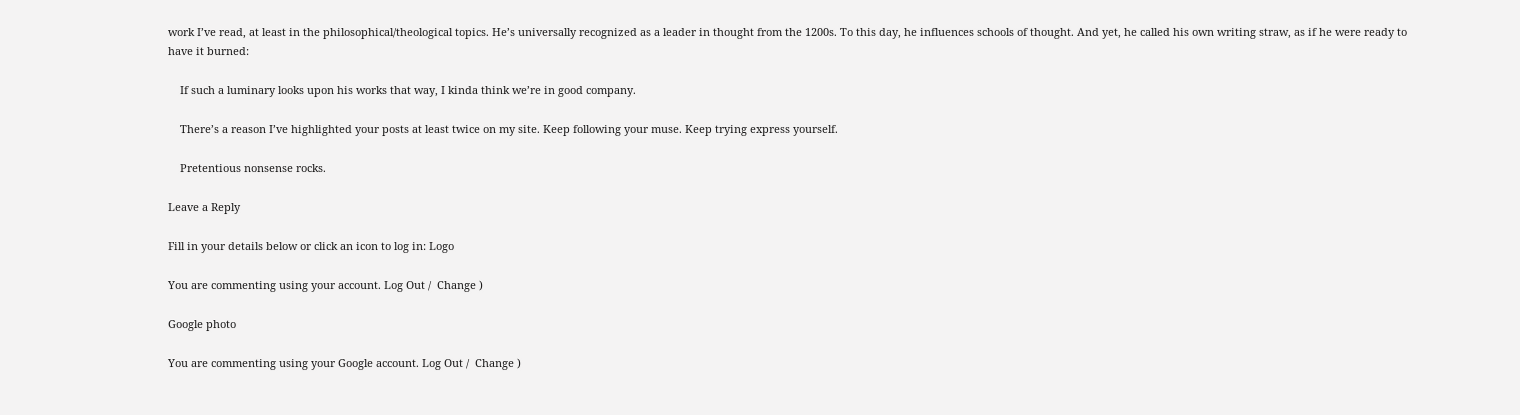work I’ve read, at least in the philosophical/theological topics. He’s universally recognized as a leader in thought from the 1200s. To this day, he influences schools of thought. And yet, he called his own writing straw, as if he were ready to have it burned:

    If such a luminary looks upon his works that way, I kinda think we’re in good company.

    There’s a reason I’ve highlighted your posts at least twice on my site. Keep following your muse. Keep trying express yourself.

    Pretentious nonsense rocks.

Leave a Reply

Fill in your details below or click an icon to log in: Logo

You are commenting using your account. Log Out /  Change )

Google photo

You are commenting using your Google account. Log Out /  Change )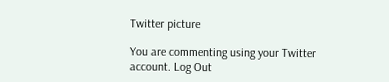Twitter picture

You are commenting using your Twitter account. Log Out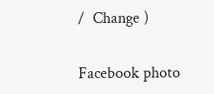/  Change )

Facebook photo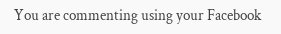You are commenting using your Facebook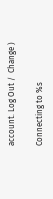account. Log Out /  Change )

Connecting to %s